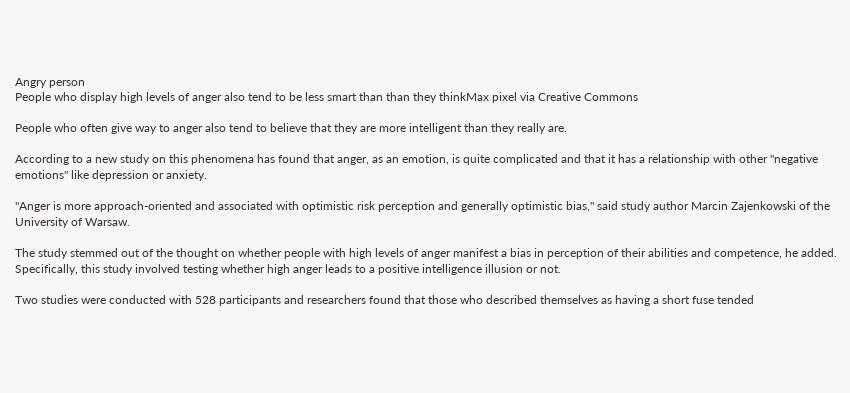Angry person
People who display high levels of anger also tend to be less smart than than they thinkMax pixel via Creative Commons

People who often give way to anger also tend to believe that they are more intelligent than they really are.

According to a new study on this phenomena has found that anger, as an emotion, is quite complicated and that it has a relationship with other "negative emotions" like depression or anxiety.

"Anger is more approach-oriented and associated with optimistic risk perception and generally optimistic bias," said study author Marcin Zajenkowski of the University of Warsaw.

The study stemmed out of the thought on whether people with high levels of anger manifest a bias in perception of their abilities and competence, he added. Specifically, this study involved testing whether high anger leads to a positive intelligence illusion or not.

Two studies were conducted with 528 participants and researchers found that those who described themselves as having a short fuse tended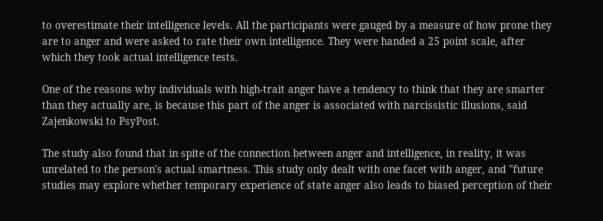to overestimate their intelligence levels. All the participants were gauged by a measure of how prone they are to anger and were asked to rate their own intelligence. They were handed a 25 point scale, after which they took actual intelligence tests.

One of the reasons why individuals with high-trait anger have a tendency to think that they are smarter than they actually are, is because this part of the anger is associated with narcissistic illusions, said Zajenkowski to PsyPost.

The study also found that in spite of the connection between anger and intelligence, in reality, it was unrelated to the person's actual smartness. This study only dealt with one facet with anger, and "future studies may explore whether temporary experience of state anger also leads to biased perception of their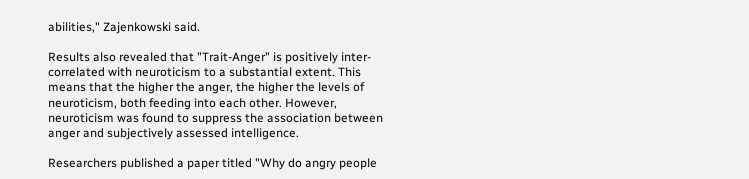abilities," Zajenkowski said.

Results also revealed that "Trait-Anger" is positively inter-correlated with neuroticism to a substantial extent. This means that the higher the anger, the higher the levels of neuroticism, both feeding into each other. However, neuroticism was found to suppress the association between anger and subjectively assessed intelligence.

Researchers published a paper titled "Why do angry people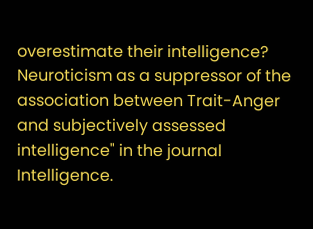overestimate their intelligence? Neuroticism as a suppressor of the association between Trait-Anger and subjectively assessed intelligence" in the journal Intelligence.